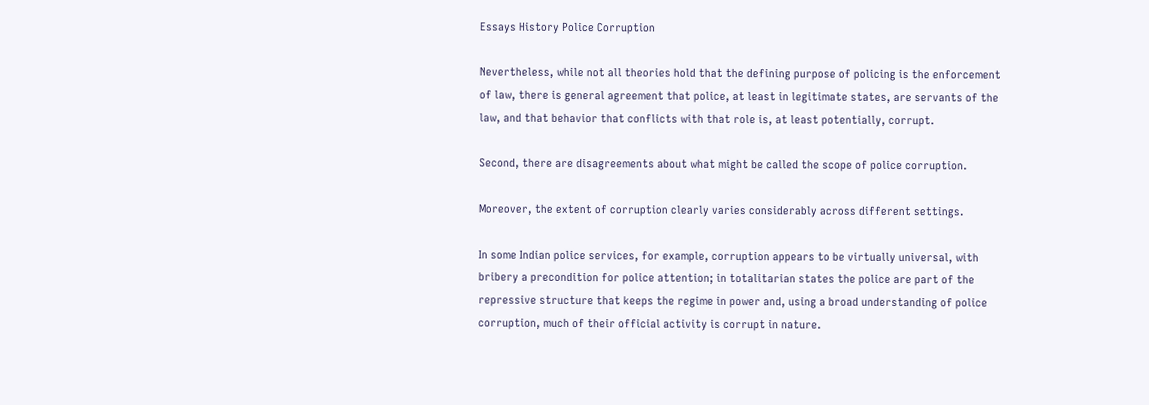Essays History Police Corruption

Nevertheless, while not all theories hold that the defining purpose of policing is the enforcement of law, there is general agreement that police, at least in legitimate states, are servants of the law, and that behavior that conflicts with that role is, at least potentially, corrupt.

Second, there are disagreements about what might be called the scope of police corruption.

Moreover, the extent of corruption clearly varies considerably across different settings.

In some Indian police services, for example, corruption appears to be virtually universal, with bribery a precondition for police attention; in totalitarian states the police are part of the repressive structure that keeps the regime in power and, using a broad understanding of police corruption, much of their official activity is corrupt in nature.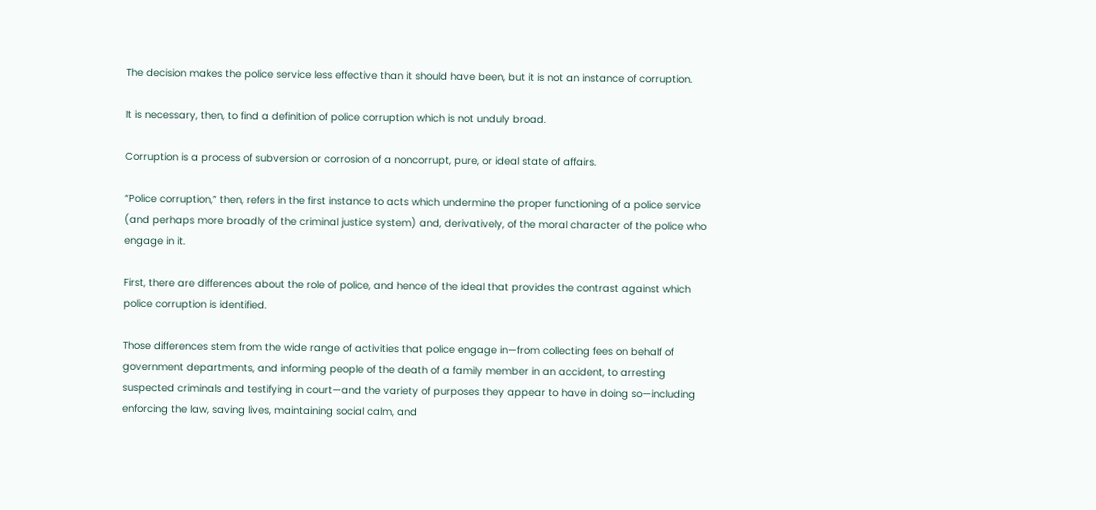The decision makes the police service less effective than it should have been, but it is not an instance of corruption.

It is necessary, then, to find a definition of police corruption which is not unduly broad.

Corruption is a process of subversion or corrosion of a noncorrupt, pure, or ideal state of affairs.

“Police corruption,” then, refers in the first instance to acts which undermine the proper functioning of a police service (and perhaps more broadly of the criminal justice system) and, derivatively, of the moral character of the police who engage in it.

First, there are differences about the role of police, and hence of the ideal that provides the contrast against which police corruption is identified.

Those differences stem from the wide range of activities that police engage in—from collecting fees on behalf of government departments, and informing people of the death of a family member in an accident, to arresting suspected criminals and testifying in court—and the variety of purposes they appear to have in doing so—including enforcing the law, saving lives, maintaining social calm, and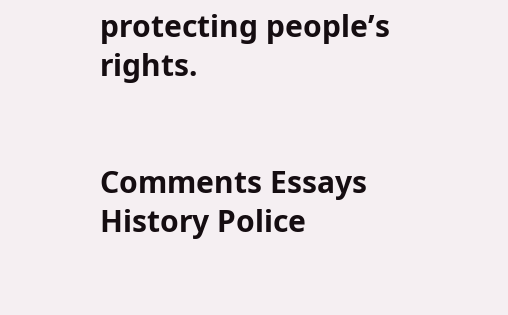protecting people’s rights.


Comments Essays History Police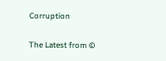Corruption

The Latest from ©